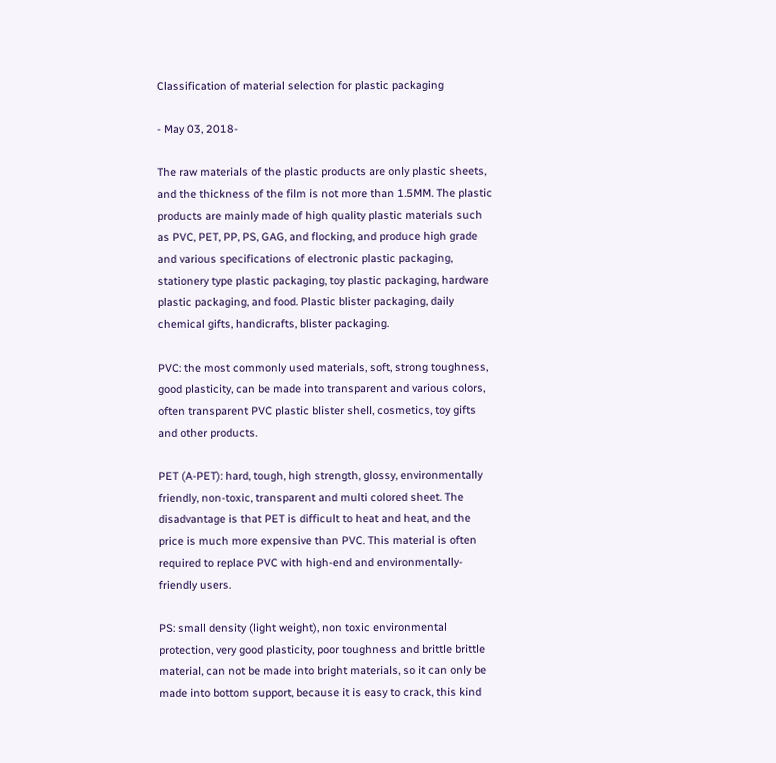Classification of material selection for plastic packaging

- May 03, 2018-

The raw materials of the plastic products are only plastic sheets, and the thickness of the film is not more than 1.5MM. The plastic products are mainly made of high quality plastic materials such as PVC, PET, PP, PS, GAG, and flocking, and produce high grade and various specifications of electronic plastic packaging, stationery type plastic packaging, toy plastic packaging, hardware plastic packaging, and food. Plastic blister packaging, daily chemical gifts, handicrafts, blister packaging.

PVC: the most commonly used materials, soft, strong toughness, good plasticity, can be made into transparent and various colors, often transparent PVC plastic blister shell, cosmetics, toy gifts and other products.

PET (A-PET): hard, tough, high strength, glossy, environmentally friendly, non-toxic, transparent and multi colored sheet. The disadvantage is that PET is difficult to heat and heat, and the price is much more expensive than PVC. This material is often required to replace PVC with high-end and environmentally-friendly users.

PS: small density (light weight), non toxic environmental protection, very good plasticity, poor toughness and brittle brittle material, can not be made into bright materials, so it can only be made into bottom support, because it is easy to crack, this kind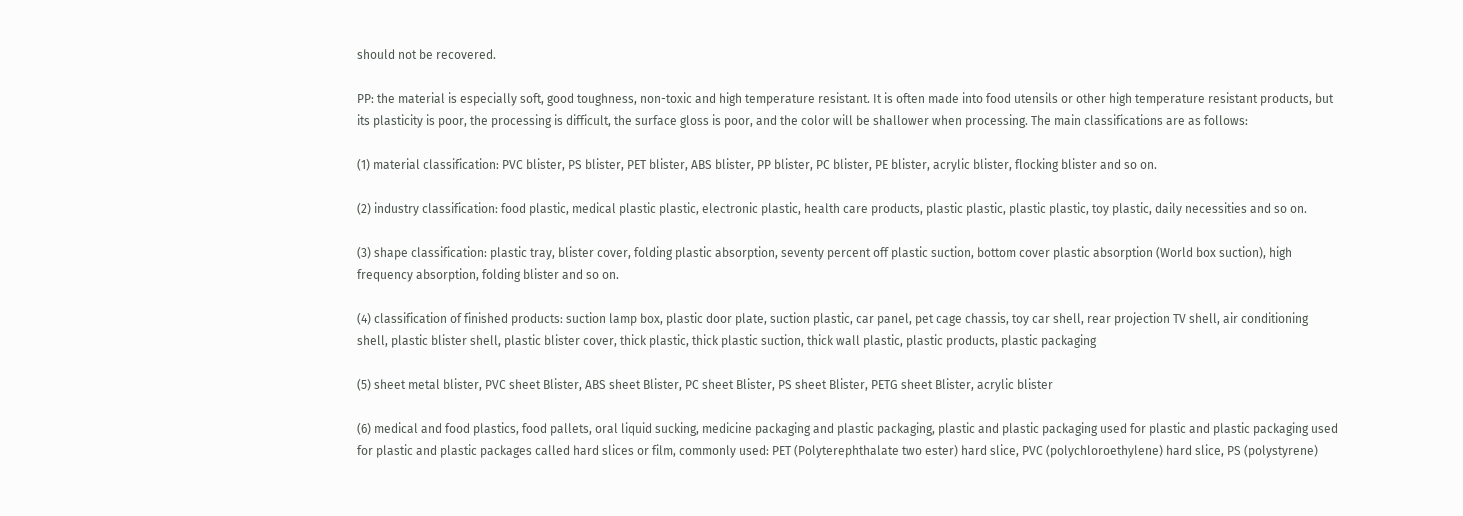should not be recovered.

PP: the material is especially soft, good toughness, non-toxic and high temperature resistant. It is often made into food utensils or other high temperature resistant products, but its plasticity is poor, the processing is difficult, the surface gloss is poor, and the color will be shallower when processing. The main classifications are as follows:

(1) material classification: PVC blister, PS blister, PET blister, ABS blister, PP blister, PC blister, PE blister, acrylic blister, flocking blister and so on.

(2) industry classification: food plastic, medical plastic plastic, electronic plastic, health care products, plastic plastic, plastic plastic, toy plastic, daily necessities and so on.

(3) shape classification: plastic tray, blister cover, folding plastic absorption, seventy percent off plastic suction, bottom cover plastic absorption (World box suction), high frequency absorption, folding blister and so on.

(4) classification of finished products: suction lamp box, plastic door plate, suction plastic, car panel, pet cage chassis, toy car shell, rear projection TV shell, air conditioning shell, plastic blister shell, plastic blister cover, thick plastic, thick plastic suction, thick wall plastic, plastic products, plastic packaging

(5) sheet metal blister, PVC sheet Blister, ABS sheet Blister, PC sheet Blister, PS sheet Blister, PETG sheet Blister, acrylic blister

(6) medical and food plastics, food pallets, oral liquid sucking, medicine packaging and plastic packaging, plastic and plastic packaging used for plastic and plastic packaging used for plastic and plastic packages called hard slices or film, commonly used: PET (Polyterephthalate two ester) hard slice, PVC (polychloroethylene) hard slice, PS (polystyrene)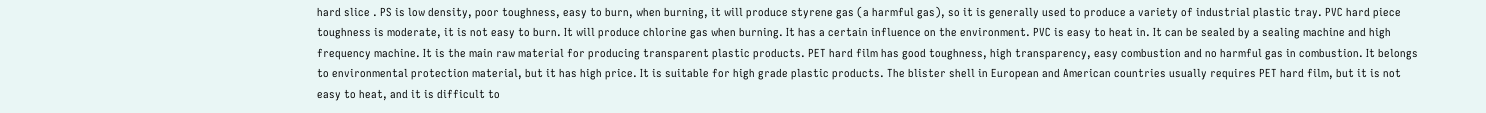hard slice . PS is low density, poor toughness, easy to burn, when burning, it will produce styrene gas (a harmful gas), so it is generally used to produce a variety of industrial plastic tray. PVC hard piece toughness is moderate, it is not easy to burn. It will produce chlorine gas when burning. It has a certain influence on the environment. PVC is easy to heat in. It can be sealed by a sealing machine and high frequency machine. It is the main raw material for producing transparent plastic products. PET hard film has good toughness, high transparency, easy combustion and no harmful gas in combustion. It belongs to environmental protection material, but it has high price. It is suitable for high grade plastic products. The blister shell in European and American countries usually requires PET hard film, but it is not easy to heat, and it is difficult to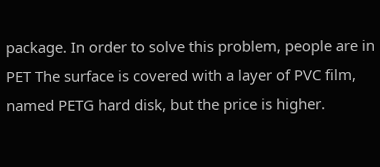package. In order to solve this problem, people are in PET The surface is covered with a layer of PVC film, named PETG hard disk, but the price is higher.